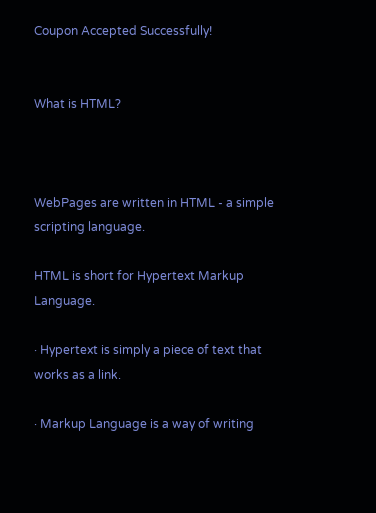Coupon Accepted Successfully!


What is HTML?



WebPages are written in HTML - a simple scripting language.

HTML is short for Hypertext Markup Language.

· Hypertext is simply a piece of text that works as a link.

· Markup Language is a way of writing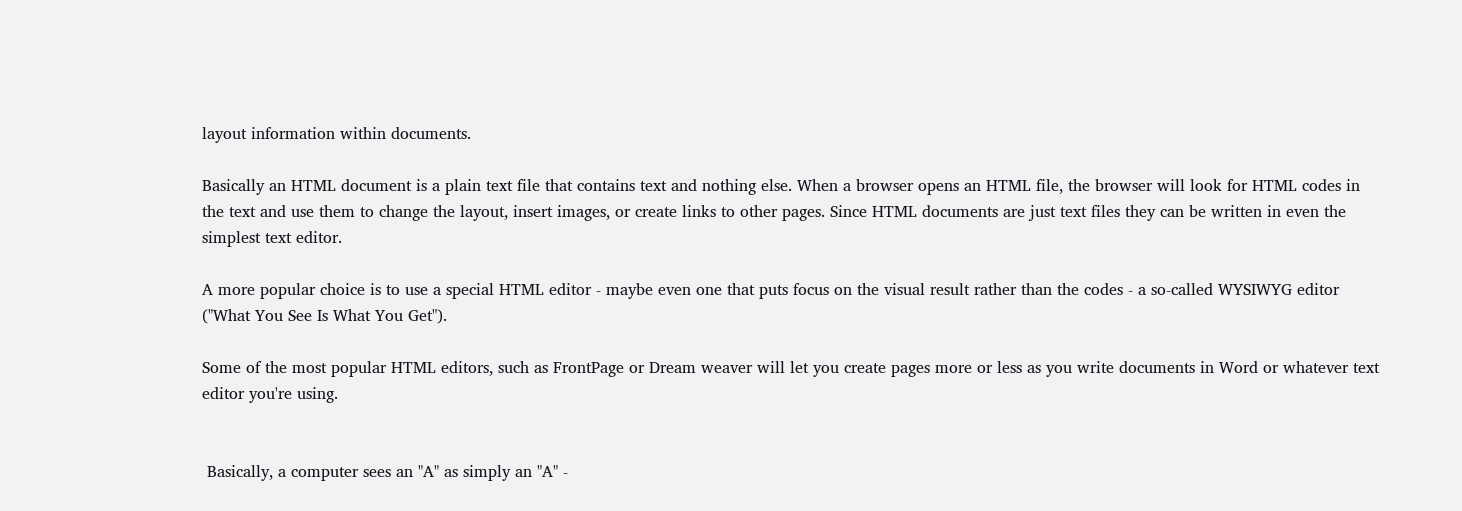layout information within documents.

Basically an HTML document is a plain text file that contains text and nothing else. When a browser opens an HTML file, the browser will look for HTML codes in the text and use them to change the layout, insert images, or create links to other pages. Since HTML documents are just text files they can be written in even the simplest text editor.

A more popular choice is to use a special HTML editor - maybe even one that puts focus on the visual result rather than the codes - a so-called WYSIWYG editor ("What You See Is What You Get").

Some of the most popular HTML editors, such as FrontPage or Dream weaver will let you create pages more or less as you write documents in Word or whatever text editor you're using.


 Basically, a computer sees an "A" as simply an "A" -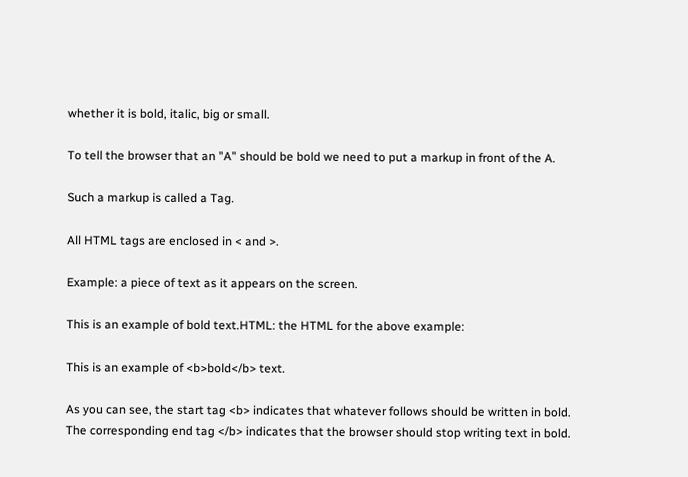whether it is bold, italic, big or small.

To tell the browser that an "A" should be bold we need to put a markup in front of the A.

Such a markup is called a Tag.

All HTML tags are enclosed in < and >.

Example: a piece of text as it appears on the screen.

This is an example of bold text.HTML: the HTML for the above example:

This is an example of <b>bold</b> text.

As you can see, the start tag <b> indicates that whatever follows should be written in bold. The corresponding end tag </b> indicates that the browser should stop writing text in bold.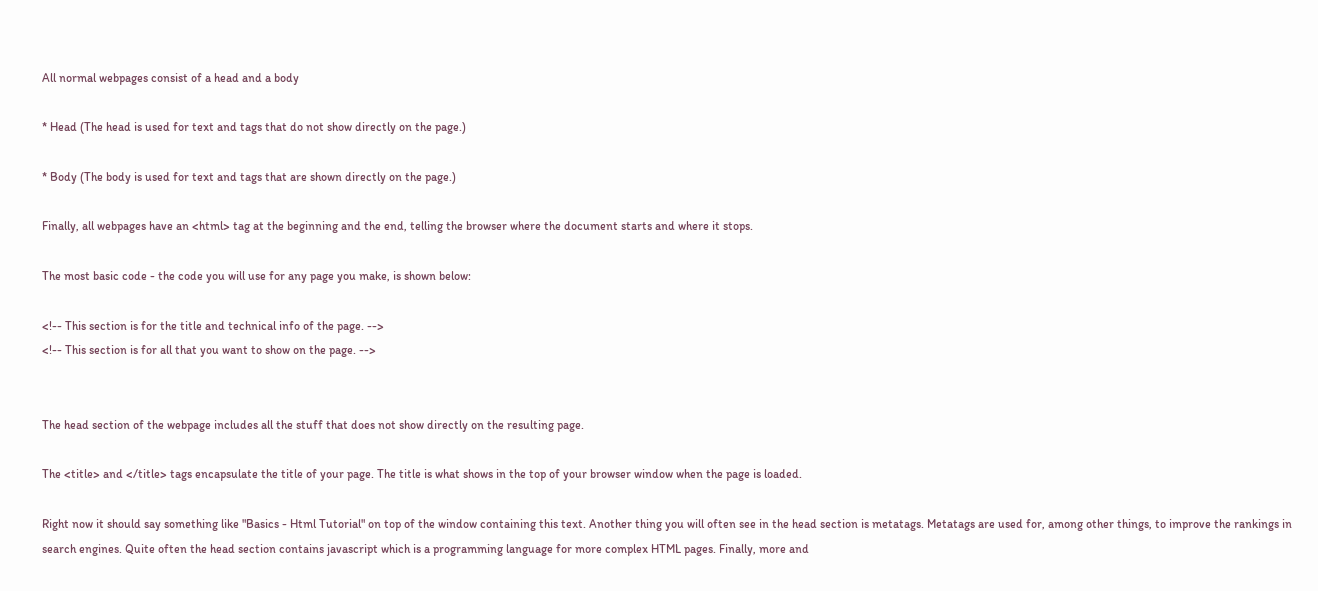All normal webpages consist of a head and a body

* Head (The head is used for text and tags that do not show directly on the page.)

* Body (The body is used for text and tags that are shown directly on the page.)

Finally, all webpages have an <html> tag at the beginning and the end, telling the browser where the document starts and where it stops.

The most basic code - the code you will use for any page you make, is shown below:

<!-- This section is for the title and technical info of the page. -->
<!-- This section is for all that you want to show on the page. -->


The head section of the webpage includes all the stuff that does not show directly on the resulting page.

The <title> and </title> tags encapsulate the title of your page. The title is what shows in the top of your browser window when the page is loaded.

Right now it should say something like "Basics - Html Tutorial" on top of the window containing this text. Another thing you will often see in the head section is metatags. Metatags are used for, among other things, to improve the rankings in search engines. Quite often the head section contains javascript which is a programming language for more complex HTML pages. Finally, more and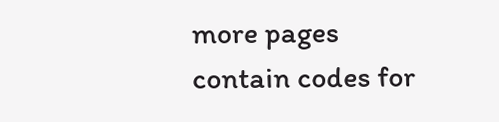more pages contain codes for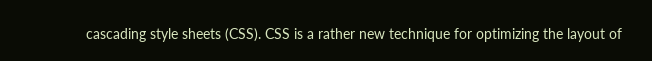cascading style sheets (CSS). CSS is a rather new technique for optimizing the layout of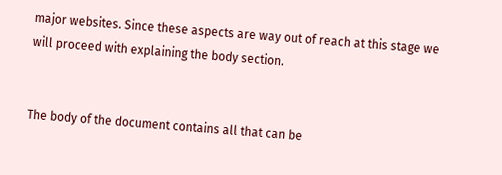major websites. Since these aspects are way out of reach at this stage we will proceed with explaining the body section.


The body of the document contains all that can be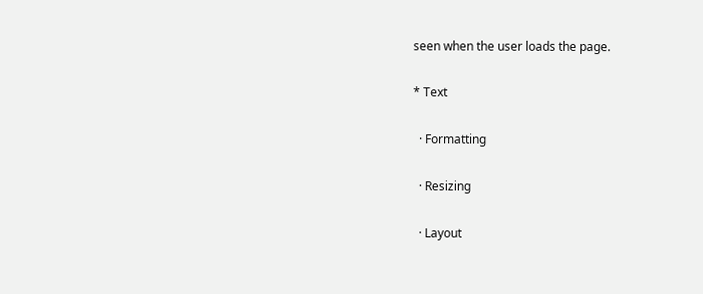seen when the user loads the page.

* Text

  · Formatting

  · Resizing

  · Layout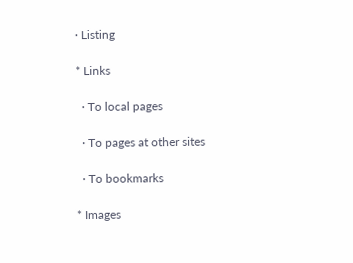· Listing

* Links

  · To local pages

  · To pages at other sites

  · To bookmarks

* Images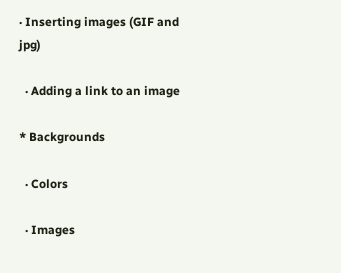· Inserting images (GIF and jpg)

  · Adding a link to an image

* Backgrounds

  · Colors

  · Images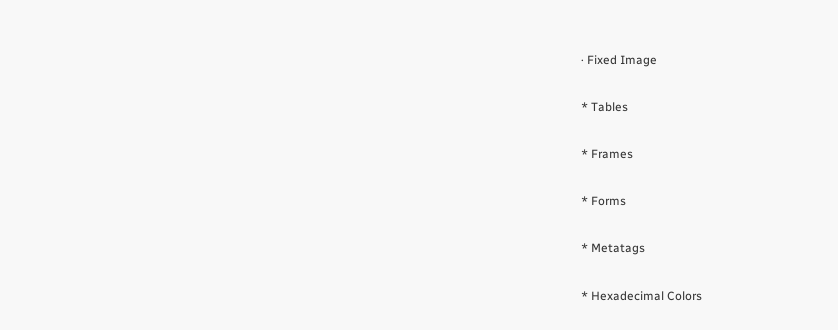· Fixed Image

* Tables

* Frames

* Forms

* Metatags

* Hexadecimal Colors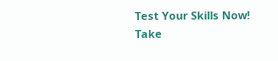Test Your Skills Now!
Take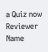a Quiz now
Reviewer Name